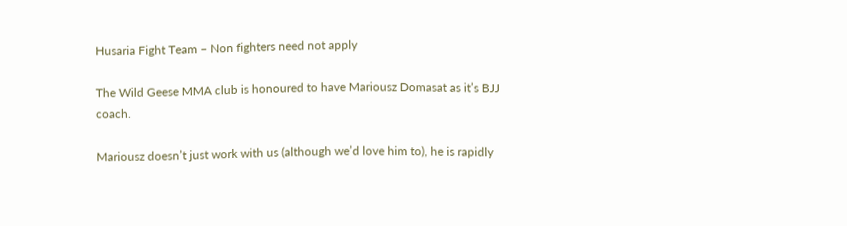Husaria Fight Team – Non fighters need not apply

The Wild Geese MMA club is honoured to have Mariousz Domasat as it’s BJJ coach.

Mariousz doesn’t just work with us (although we’d love him to), he is rapidly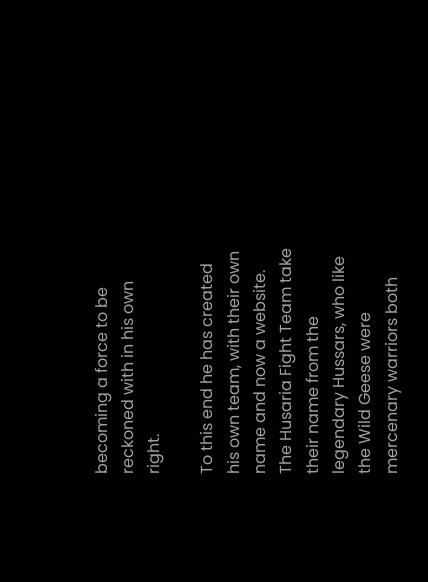becoming a force to be reckoned with in his own right.

To this end he has created his own team, with their own name and now a website.
The Husaria Fight Team take their name from the legendary Hussars, who like the Wild Geese were mercenary warriors both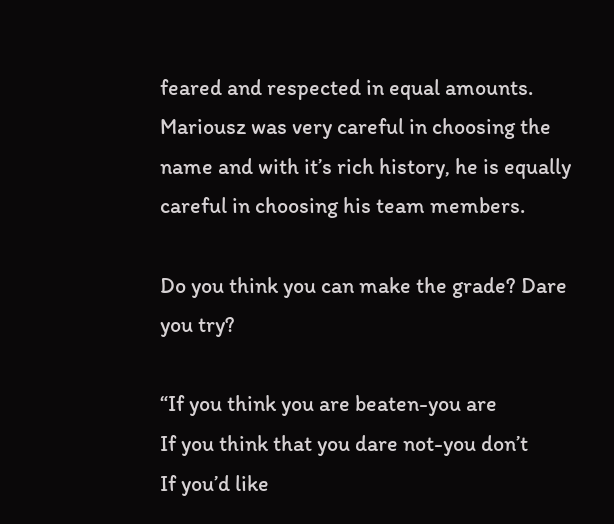feared and respected in equal amounts.
Mariousz was very careful in choosing the name and with it’s rich history, he is equally careful in choosing his team members.

Do you think you can make the grade? Dare you try?

“If you think you are beaten-you are
If you think that you dare not-you don’t
If you’d like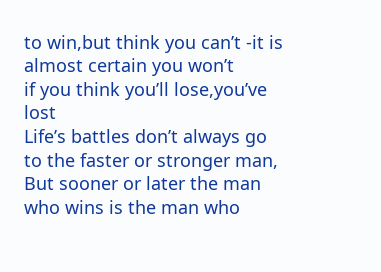to win,but think you can’t -it is almost certain you won’t
if you think you’ll lose,you’ve lost
Life’s battles don’t always go to the faster or stronger man,
But sooner or later the man who wins is the man who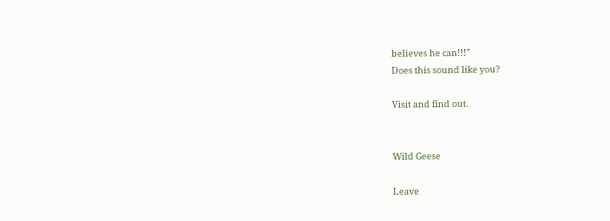believes he can!!!”
Does this sound like you?

Visit and find out.


Wild Geese

Leave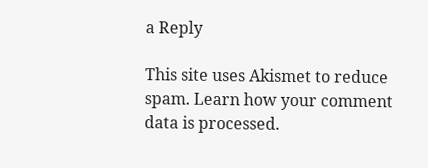a Reply

This site uses Akismet to reduce spam. Learn how your comment data is processed.